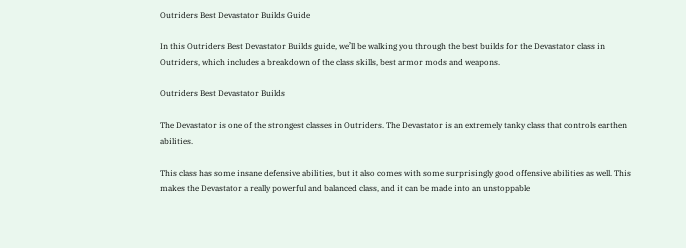Outriders Best Devastator Builds Guide

In this Outriders Best Devastator Builds guide, we’ll be walking you through the best builds for the Devastator class in Outriders, which includes a breakdown of the class skills, best armor mods and weapons.

Outriders Best Devastator Builds

The Devastator is one of the strongest classes in Outriders. The Devastator is an extremely tanky class that controls earthen abilities.

This class has some insane defensive abilities, but it also comes with some surprisingly good offensive abilities as well. This makes the Devastator a really powerful and balanced class, and it can be made into an unstoppable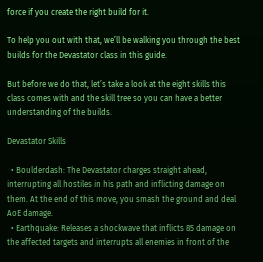force if you create the right build for it.

To help you out with that, we’ll be walking you through the best builds for the Devastator class in this guide.

But before we do that, let’s take a look at the eight skills this class comes with and the skill tree so you can have a better understanding of the builds.

Devastator Skills

  • Boulderdash: The Devastator charges straight ahead, interrupting all hostiles in his path and inflicting damage on them. At the end of this move, you smash the ground and deal AoE damage.
  • Earthquake: Releases a shockwave that inflicts 85 damage on the affected targets and interrupts all enemies in front of the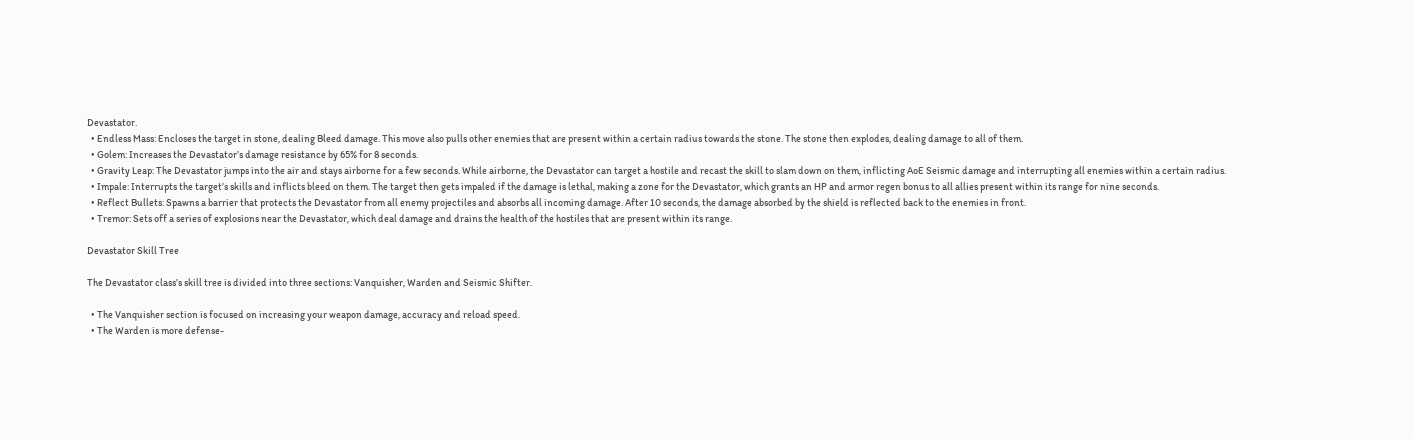Devastator.
  • Endless Mass: Encloses the target in stone, dealing Bleed damage. This move also pulls other enemies that are present within a certain radius towards the stone. The stone then explodes, dealing damage to all of them.
  • Golem: Increases the Devastator’s damage resistance by 65% for 8 seconds.
  • Gravity Leap: The Devastator jumps into the air and stays airborne for a few seconds. While airborne, the Devastator can target a hostile and recast the skill to slam down on them, inflicting AoE Seismic damage and interrupting all enemies within a certain radius.
  • Impale: Interrupts the target’s skills and inflicts bleed on them. The target then gets impaled if the damage is lethal, making a zone for the Devastator, which grants an HP and armor regen bonus to all allies present within its range for nine seconds.
  • Reflect Bullets: Spawns a barrier that protects the Devastator from all enemy projectiles and absorbs all incoming damage. After 10 seconds, the damage absorbed by the shield is reflected back to the enemies in front.
  • Tremor: Sets off a series of explosions near the Devastator, which deal damage and drains the health of the hostiles that are present within its range.

Devastator Skill Tree

The Devastator class’s skill tree is divided into three sections: Vanquisher, Warden and Seismic Shifter.

  • The Vanquisher section is focused on increasing your weapon damage, accuracy and reload speed.
  • The Warden is more defense-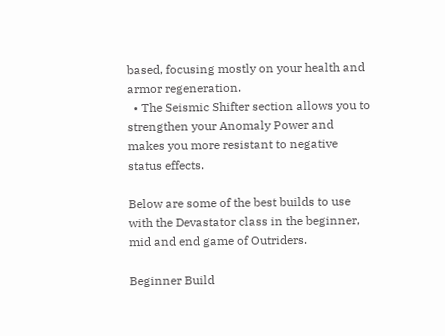based, focusing mostly on your health and armor regeneration.
  • The Seismic Shifter section allows you to strengthen your Anomaly Power and makes you more resistant to negative status effects.

Below are some of the best builds to use with the Devastator class in the beginner, mid and end game of Outriders.

Beginner Build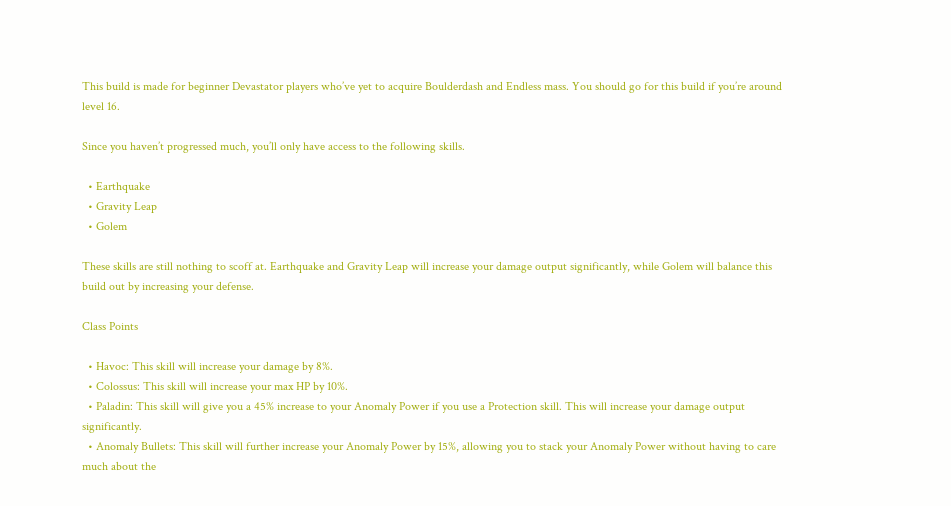This build is made for beginner Devastator players who’ve yet to acquire Boulderdash and Endless mass. You should go for this build if you’re around level 16.

Since you haven’t progressed much, you’ll only have access to the following skills.

  • Earthquake
  • Gravity Leap
  • Golem

These skills are still nothing to scoff at. Earthquake and Gravity Leap will increase your damage output significantly, while Golem will balance this build out by increasing your defense.

Class Points

  • Havoc: This skill will increase your damage by 8%.
  • Colossus: This skill will increase your max HP by 10%.
  • Paladin: This skill will give you a 45% increase to your Anomaly Power if you use a Protection skill. This will increase your damage output significantly.
  • Anomaly Bullets: This skill will further increase your Anomaly Power by 15%, allowing you to stack your Anomaly Power without having to care much about the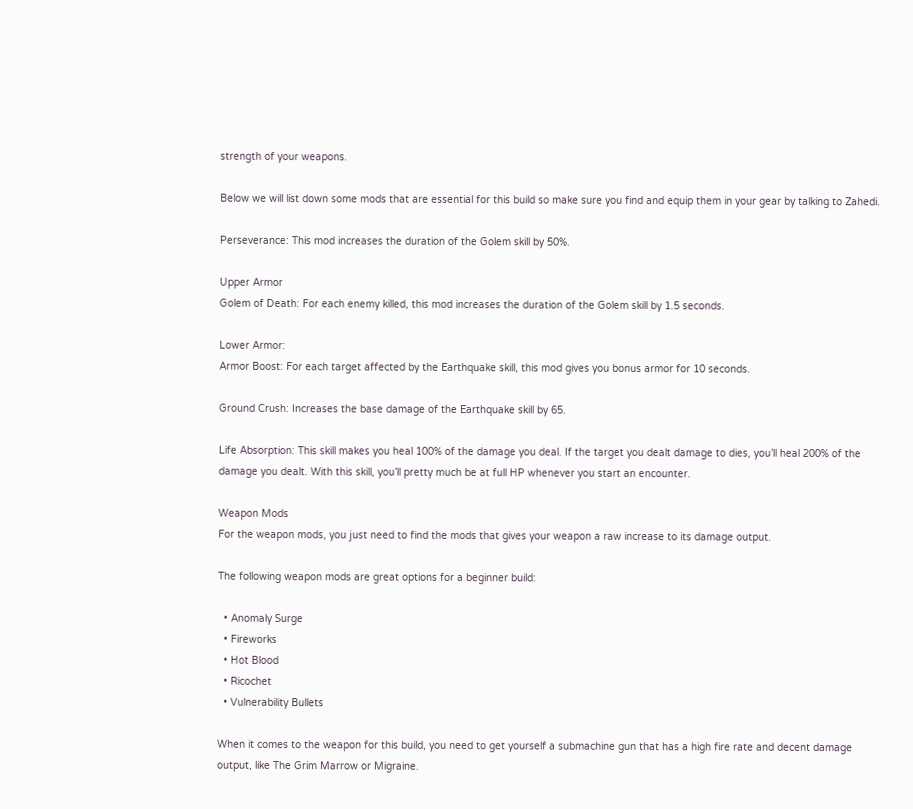strength of your weapons.

Below we will list down some mods that are essential for this build so make sure you find and equip them in your gear by talking to Zahedi.

Perseverance: This mod increases the duration of the Golem skill by 50%.

Upper Armor
Golem of Death: For each enemy killed, this mod increases the duration of the Golem skill by 1.5 seconds.

Lower Armor:
Armor Boost: For each target affected by the Earthquake skill, this mod gives you bonus armor for 10 seconds.

Ground Crush: Increases the base damage of the Earthquake skill by 65.

Life Absorption: This skill makes you heal 100% of the damage you deal. If the target you dealt damage to dies, you’ll heal 200% of the damage you dealt. With this skill, you’ll pretty much be at full HP whenever you start an encounter.

Weapon Mods
For the weapon mods, you just need to find the mods that gives your weapon a raw increase to its damage output.

The following weapon mods are great options for a beginner build:

  • Anomaly Surge
  • Fireworks
  • Hot Blood
  • Ricochet
  • Vulnerability Bullets

When it comes to the weapon for this build, you need to get yourself a submachine gun that has a high fire rate and decent damage output, like The Grim Marrow or Migraine.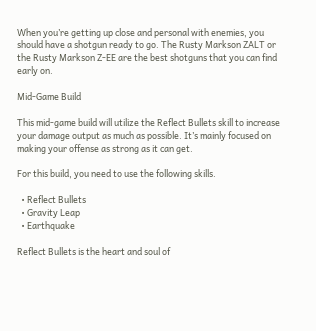When you’re getting up close and personal with enemies, you should have a shotgun ready to go. The Rusty Markson ZALT or the Rusty Markson Z-EE are the best shotguns that you can find early on.

Mid-Game Build

This mid-game build will utilize the Reflect Bullets skill to increase your damage output as much as possible. It’s mainly focused on making your offense as strong as it can get.

For this build, you need to use the following skills.

  • Reflect Bullets
  • Gravity Leap
  • Earthquake

Reflect Bullets is the heart and soul of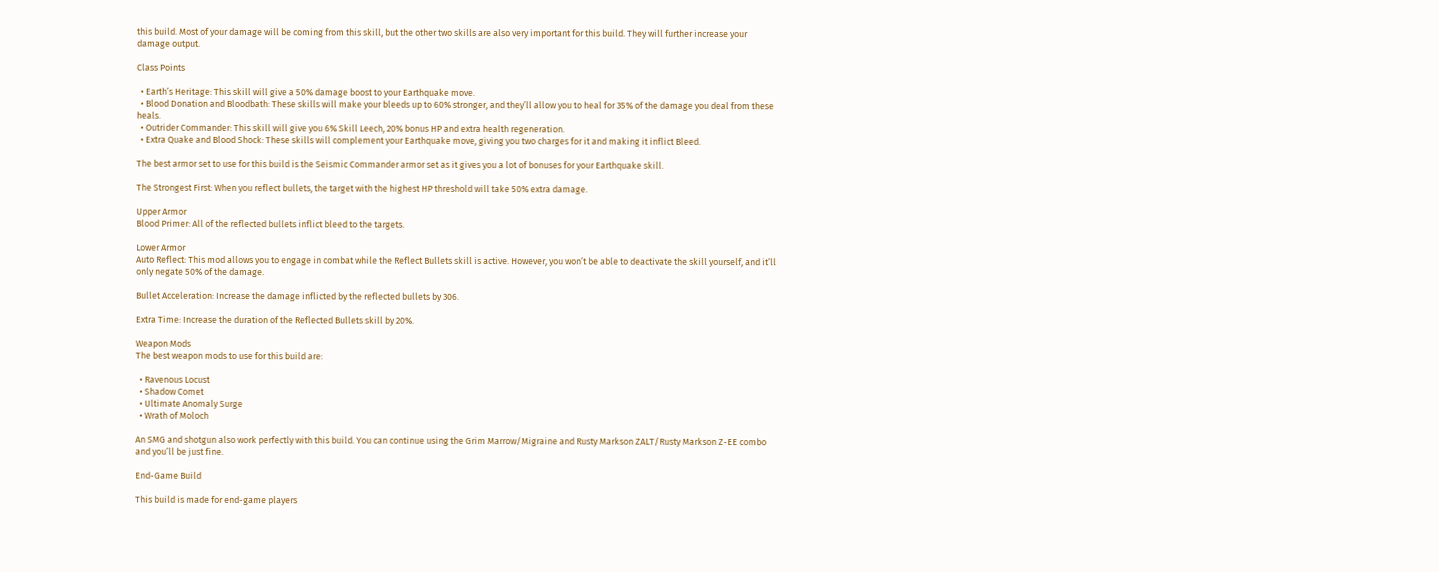this build. Most of your damage will be coming from this skill, but the other two skills are also very important for this build. They will further increase your damage output.

Class Points

  • Earth’s Heritage: This skill will give a 50% damage boost to your Earthquake move.
  • Blood Donation and Bloodbath: These skills will make your bleeds up to 60% stronger, and they’ll allow you to heal for 35% of the damage you deal from these heals.
  • Outrider Commander: This skill will give you 6% Skill Leech, 20% bonus HP and extra health regeneration.
  • Extra Quake and Blood Shock: These skills will complement your Earthquake move, giving you two charges for it and making it inflict Bleed.

The best armor set to use for this build is the Seismic Commander armor set as it gives you a lot of bonuses for your Earthquake skill.

The Strongest First: When you reflect bullets, the target with the highest HP threshold will take 50% extra damage.

Upper Armor
Blood Primer: All of the reflected bullets inflict bleed to the targets.

Lower Armor
Auto Reflect: This mod allows you to engage in combat while the Reflect Bullets skill is active. However, you won’t be able to deactivate the skill yourself, and it’ll only negate 50% of the damage.

Bullet Acceleration: Increase the damage inflicted by the reflected bullets by 306.

Extra Time: Increase the duration of the Reflected Bullets skill by 20%.

Weapon Mods
The best weapon mods to use for this build are:

  • Ravenous Locust
  • Shadow Comet
  • Ultimate Anomaly Surge
  • Wrath of Moloch

An SMG and shotgun also work perfectly with this build. You can continue using the Grim Marrow/Migraine and Rusty Markson ZALT/Rusty Markson Z-EE combo and you’ll be just fine.

End-Game Build

This build is made for end-game players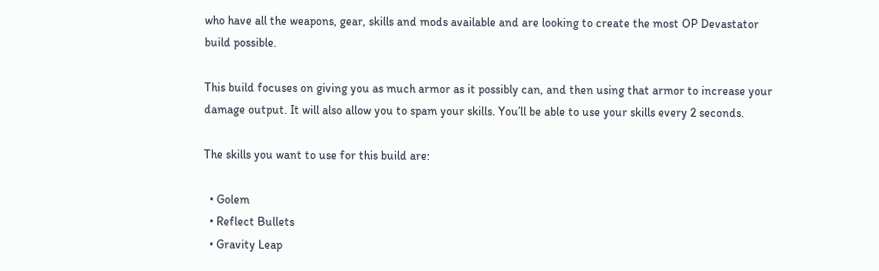who have all the weapons, gear, skills and mods available and are looking to create the most OP Devastator build possible.

This build focuses on giving you as much armor as it possibly can, and then using that armor to increase your damage output. It will also allow you to spam your skills. You’ll be able to use your skills every 2 seconds.

The skills you want to use for this build are:

  • Golem
  • Reflect Bullets
  • Gravity Leap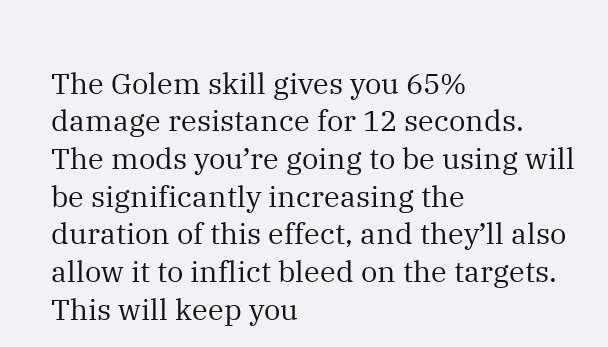The Golem skill gives you 65% damage resistance for 12 seconds. The mods you’re going to be using will be significantly increasing the duration of this effect, and they’ll also allow it to inflict bleed on the targets. This will keep you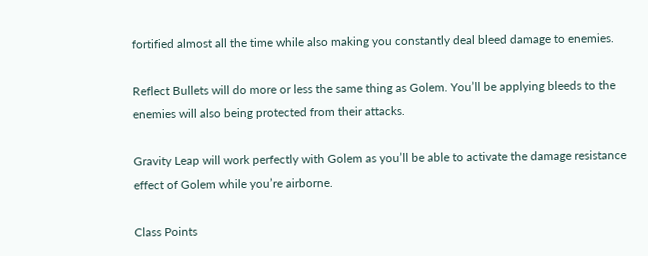fortified almost all the time while also making you constantly deal bleed damage to enemies.

Reflect Bullets will do more or less the same thing as Golem. You’ll be applying bleeds to the enemies will also being protected from their attacks.

Gravity Leap will work perfectly with Golem as you’ll be able to activate the damage resistance effect of Golem while you’re airborne.

Class Points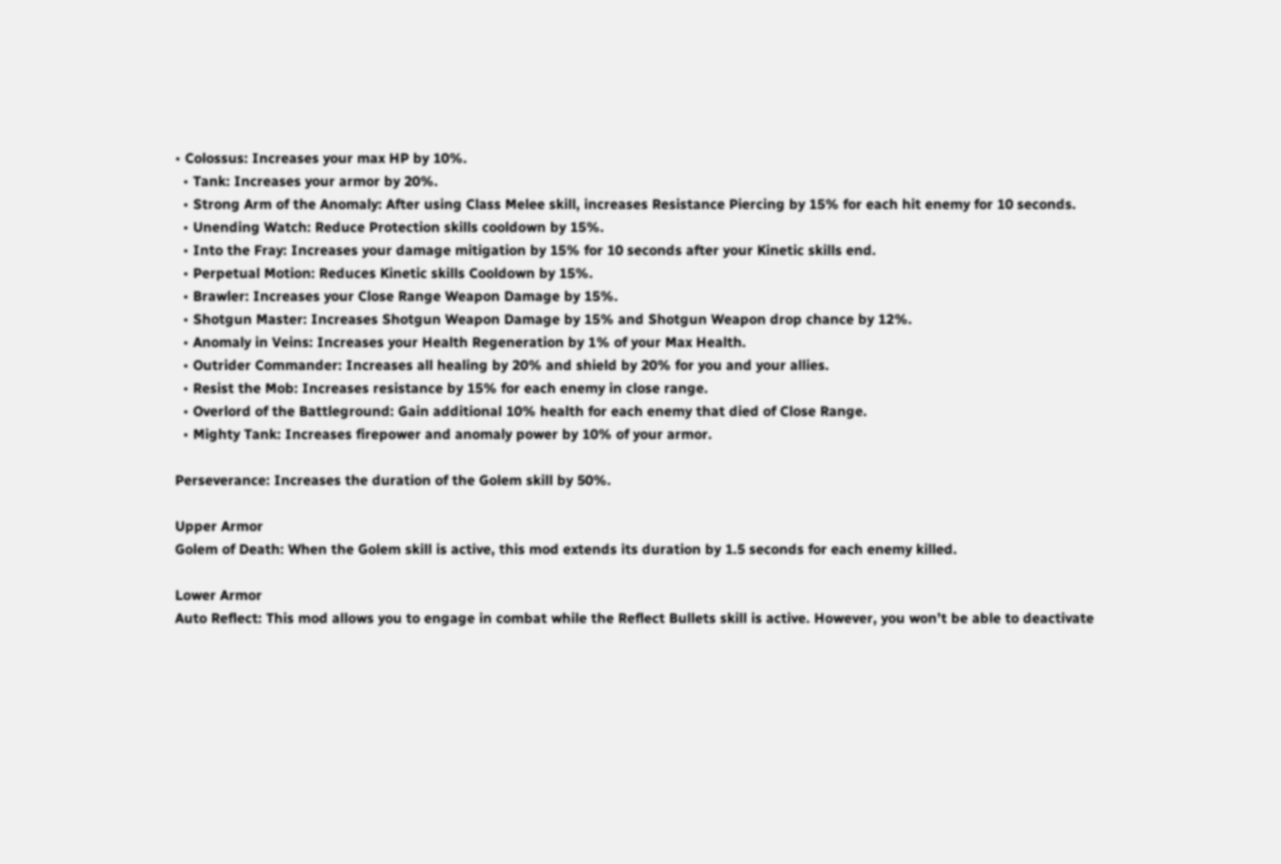• Colossus: Increases your max HP by 10%.
  • Tank: Increases your armor by 20%.
  • Strong Arm of the Anomaly: After using Class Melee skill, increases Resistance Piercing by 15% for each hit enemy for 10 seconds.
  • Unending Watch: Reduce Protection skills cooldown by 15%.
  • Into the Fray: Increases your damage mitigation by 15% for 10 seconds after your Kinetic skills end.
  • Perpetual Motion: Reduces Kinetic skills Cooldown by 15%.
  • Brawler: Increases your Close Range Weapon Damage by 15%.
  • Shotgun Master: Increases Shotgun Weapon Damage by 15% and Shotgun Weapon drop chance by 12%.
  • Anomaly in Veins: Increases your Health Regeneration by 1% of your Max Health.
  • Outrider Commander: Increases all healing by 20% and shield by 20% for you and your allies.
  • Resist the Mob: Increases resistance by 15% for each enemy in close range.
  • Overlord of the Battleground: Gain additional 10% health for each enemy that died of Close Range.
  • Mighty Tank: Increases firepower and anomaly power by 10% of your armor.

Perseverance: Increases the duration of the Golem skill by 50%.

Upper Armor
Golem of Death: When the Golem skill is active, this mod extends its duration by 1.5 seconds for each enemy killed.

Lower Armor
Auto Reflect: This mod allows you to engage in combat while the Reflect Bullets skill is active. However, you won’t be able to deactivate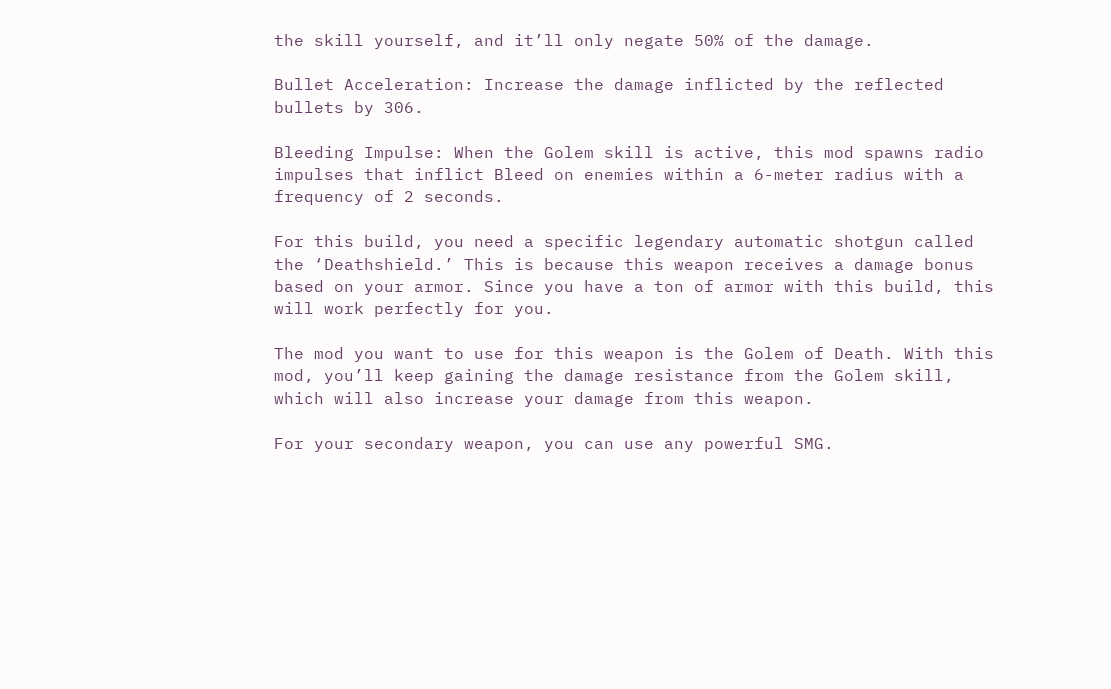the skill yourself, and it’ll only negate 50% of the damage.

Bullet Acceleration: Increase the damage inflicted by the reflected bullets by 306.

Bleeding Impulse: When the Golem skill is active, this mod spawns radio impulses that inflict Bleed on enemies within a 6-meter radius with a frequency of 2 seconds.

For this build, you need a specific legendary automatic shotgun called the ‘Deathshield.’ This is because this weapon receives a damage bonus based on your armor. Since you have a ton of armor with this build, this will work perfectly for you.

The mod you want to use for this weapon is the Golem of Death. With this mod, you’ll keep gaining the damage resistance from the Golem skill, which will also increase your damage from this weapon.

For your secondary weapon, you can use any powerful SMG.